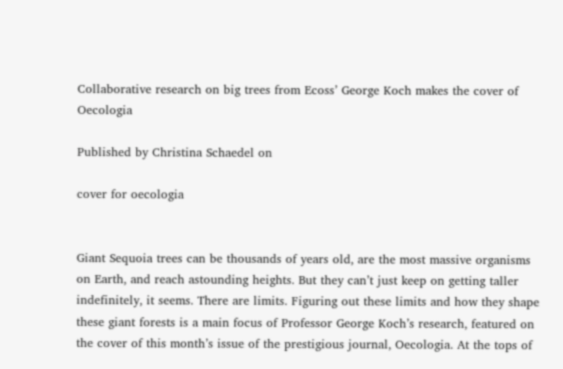Collaborative research on big trees from Ecoss’ George Koch makes the cover of Oecologia

Published by Christina Schaedel on

cover for oecologia


Giant Sequoia trees can be thousands of years old, are the most massive organisms on Earth, and reach astounding heights. But they can’t just keep on getting taller indefinitely, it seems. There are limits. Figuring out these limits and how they shape these giant forests is a main focus of Professor George Koch’s research, featured on the cover of this month’s issue of the prestigious journal, Oecologia. At the tops of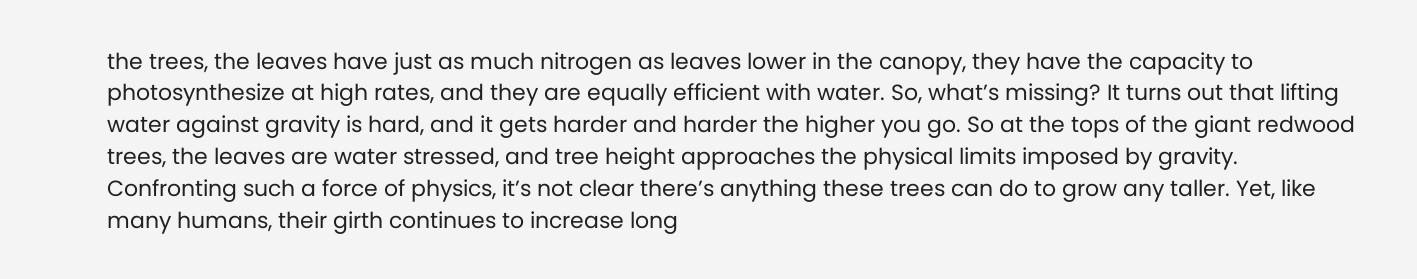the trees, the leaves have just as much nitrogen as leaves lower in the canopy, they have the capacity to photosynthesize at high rates, and they are equally efficient with water. So, what’s missing? It turns out that lifting water against gravity is hard, and it gets harder and harder the higher you go. So at the tops of the giant redwood trees, the leaves are water stressed, and tree height approaches the physical limits imposed by gravity. Confronting such a force of physics, it’s not clear there’s anything these trees can do to grow any taller. Yet, like many humans, their girth continues to increase long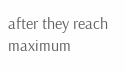after they reach maximum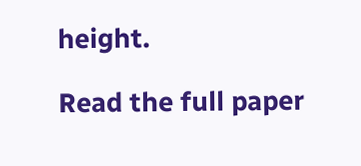height.

Read the full paper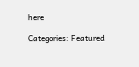here

Categories: Featured